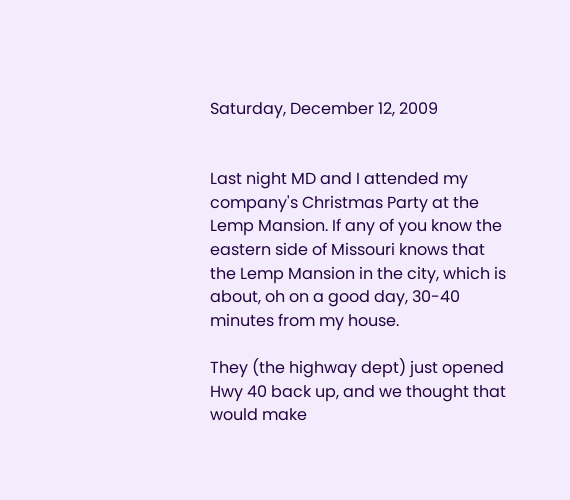Saturday, December 12, 2009


Last night MD and I attended my company's Christmas Party at the Lemp Mansion. If any of you know the eastern side of Missouri knows that the Lemp Mansion in the city, which is about, oh on a good day, 30-40 minutes from my house.

They (the highway dept) just opened Hwy 40 back up, and we thought that would make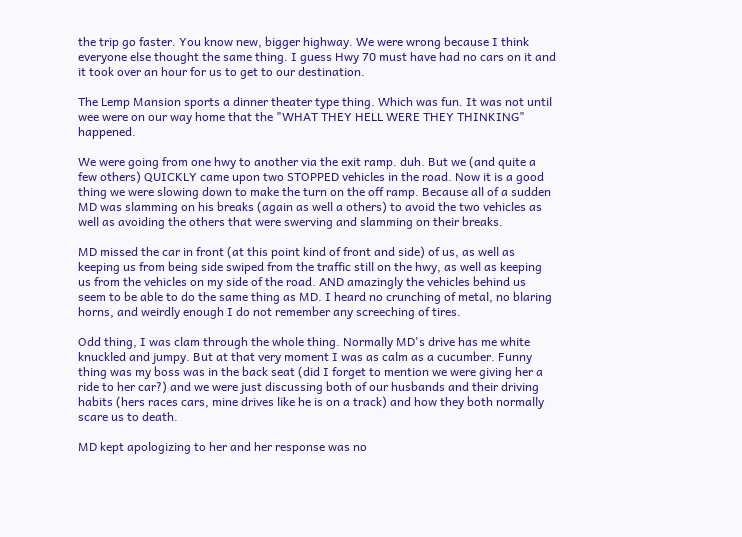the trip go faster. You know new, bigger highway. We were wrong because I think everyone else thought the same thing. I guess Hwy 70 must have had no cars on it and it took over an hour for us to get to our destination.

The Lemp Mansion sports a dinner theater type thing. Which was fun. It was not until wee were on our way home that the "WHAT THEY HELL WERE THEY THINKING" happened.

We were going from one hwy to another via the exit ramp. duh. But we (and quite a few others) QUICKLY came upon two STOPPED vehicles in the road. Now it is a good thing we were slowing down to make the turn on the off ramp. Because all of a sudden MD was slamming on his breaks (again as well a others) to avoid the two vehicles as well as avoiding the others that were swerving and slamming on their breaks.

MD missed the car in front (at this point kind of front and side) of us, as well as keeping us from being side swiped from the traffic still on the hwy, as well as keeping us from the vehicles on my side of the road. AND amazingly the vehicles behind us seem to be able to do the same thing as MD. I heard no crunching of metal, no blaring horns, and weirdly enough I do not remember any screeching of tires.

Odd thing, I was clam through the whole thing. Normally MD's drive has me white knuckled and jumpy. But at that very moment I was as calm as a cucumber. Funny thing was my boss was in the back seat (did I forget to mention we were giving her a ride to her car?) and we were just discussing both of our husbands and their driving habits (hers races cars, mine drives like he is on a track) and how they both normally scare us to death.

MD kept apologizing to her and her response was no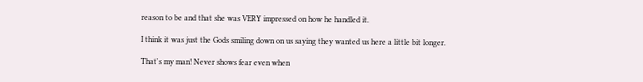reason to be and that she was VERY impressed on how he handled it.

I think it was just the Gods smiling down on us saying they wanted us here a little bit longer.

That's my man! Never shows fear even when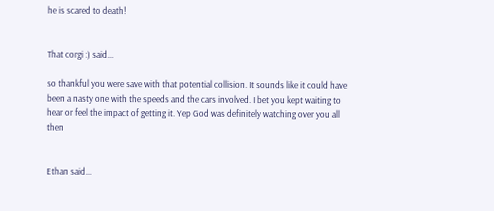he is scared to death!


That corgi :) said...

so thankful you were save with that potential collision. It sounds like it could have been a nasty one with the speeds and the cars involved. I bet you kept waiting to hear or feel the impact of getting it. Yep God was definitely watching over you all then


Ethan said...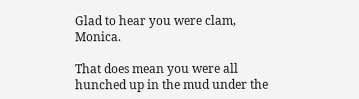Glad to hear you were clam, Monica.

That does mean you were all hunched up in the mud under the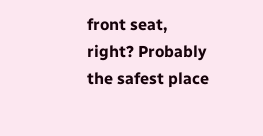front seat, right? Probably the safest place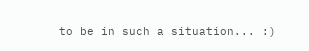to be in such a situation... :)